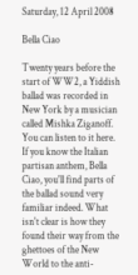Saturday, 12 April 2008

Bella Ciao

Twenty years before the start of WW2, a Yiddish ballad was recorded in New York by a musician called Mishka Ziganoff. You can listen to it here. If you know the Italian partisan anthem, Bella Ciao, you'll find parts of the ballad sound very familiar indeed. What isn't clear is how they found their way from the ghettoes of the New World to the anti-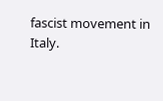fascist movement in Italy.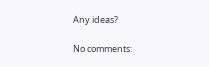Any ideas?

No comments: